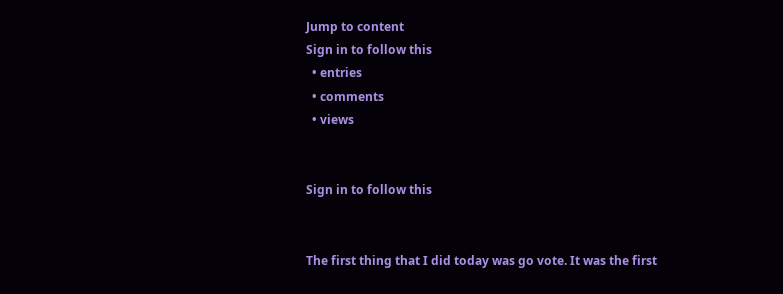Jump to content
Sign in to follow this
  • entries
  • comments
  • views


Sign in to follow this


The first thing that I did today was go vote. It was the first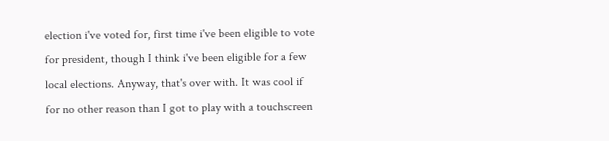election i've voted for, first time i've been eligible to vote for president, though I think i've been eligible for a few local elections. Anyway, that's over with. It was cool if for no other reason than I got to play with a touchscreen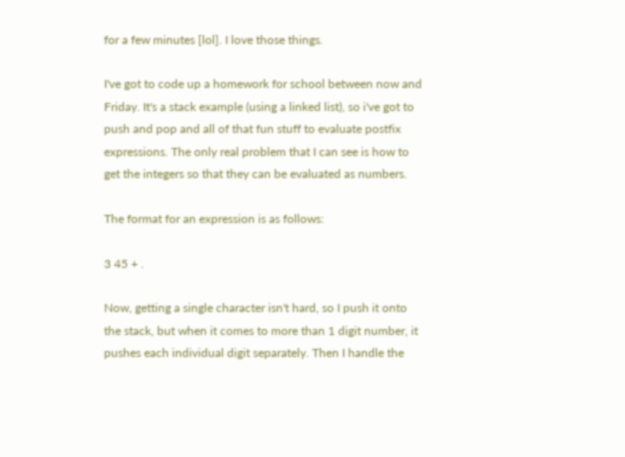for a few minutes [lol]. I love those things.

I've got to code up a homework for school between now and Friday. It's a stack example (using a linked list), so i've got to push and pop and all of that fun stuff to evaluate postfix expressions. The only real problem that I can see is how to get the integers so that they can be evaluated as numbers.

The format for an expression is as follows:

3 45 + .

Now, getting a single character isn't hard, so I push it onto the stack, but when it comes to more than 1 digit number, it pushes each individual digit separately. Then I handle the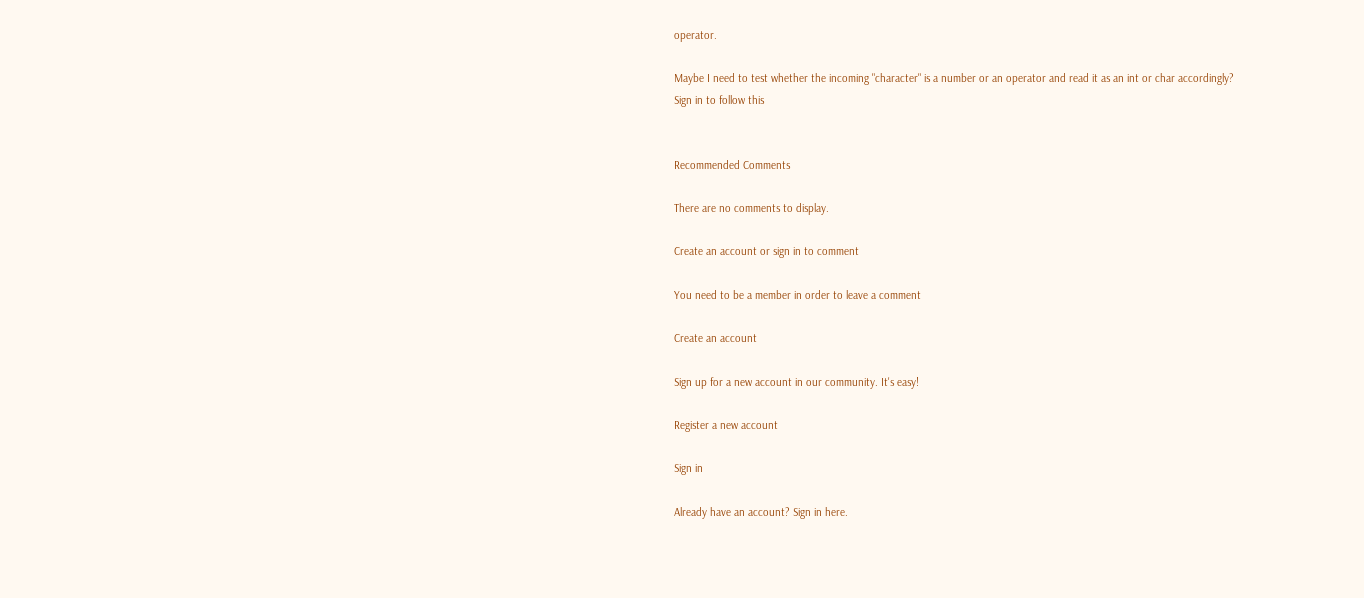operator.

Maybe I need to test whether the incoming "character" is a number or an operator and read it as an int or char accordingly?
Sign in to follow this


Recommended Comments

There are no comments to display.

Create an account or sign in to comment

You need to be a member in order to leave a comment

Create an account

Sign up for a new account in our community. It's easy!

Register a new account

Sign in

Already have an account? Sign in here.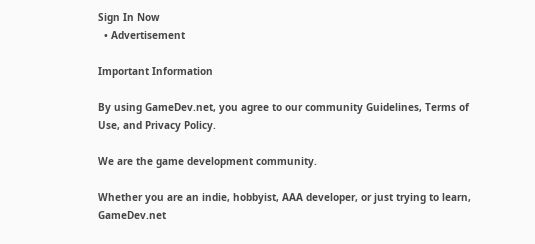Sign In Now
  • Advertisement

Important Information

By using GameDev.net, you agree to our community Guidelines, Terms of Use, and Privacy Policy.

We are the game development community.

Whether you are an indie, hobbyist, AAA developer, or just trying to learn, GameDev.net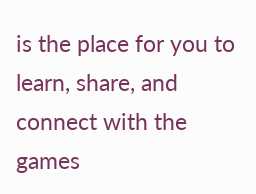is the place for you to learn, share, and connect with the games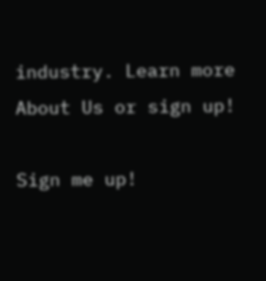industry. Learn more About Us or sign up!

Sign me up!